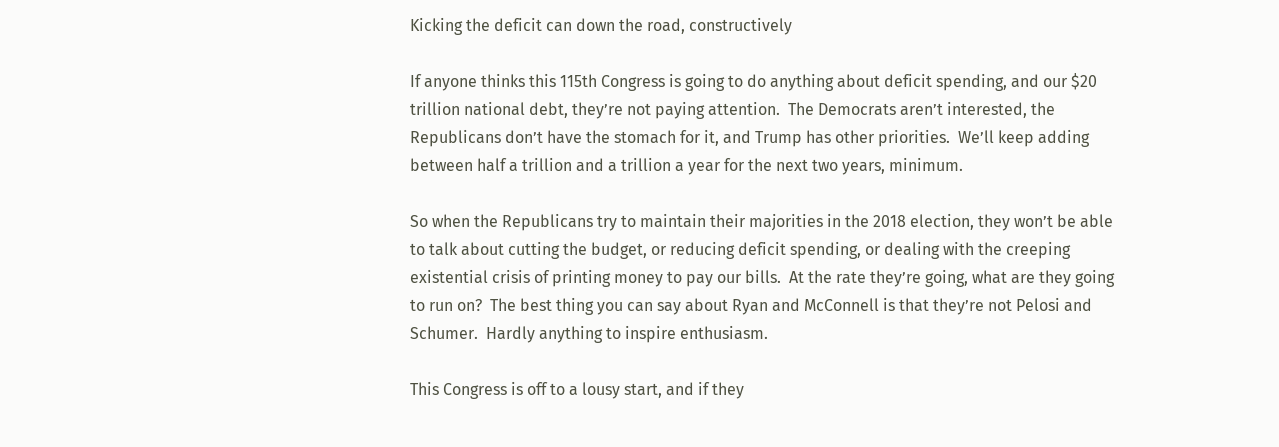Kicking the deficit can down the road, constructively

If anyone thinks this 115th Congress is going to do anything about deficit spending, and our $20 trillion national debt, they’re not paying attention.  The Democrats aren’t interested, the Republicans don’t have the stomach for it, and Trump has other priorities.  We’ll keep adding between half a trillion and a trillion a year for the next two years, minimum.

So when the Republicans try to maintain their majorities in the 2018 election, they won’t be able to talk about cutting the budget, or reducing deficit spending, or dealing with the creeping existential crisis of printing money to pay our bills.  At the rate they’re going, what are they going to run on?  The best thing you can say about Ryan and McConnell is that they’re not Pelosi and Schumer.  Hardly anything to inspire enthusiasm.

This Congress is off to a lousy start, and if they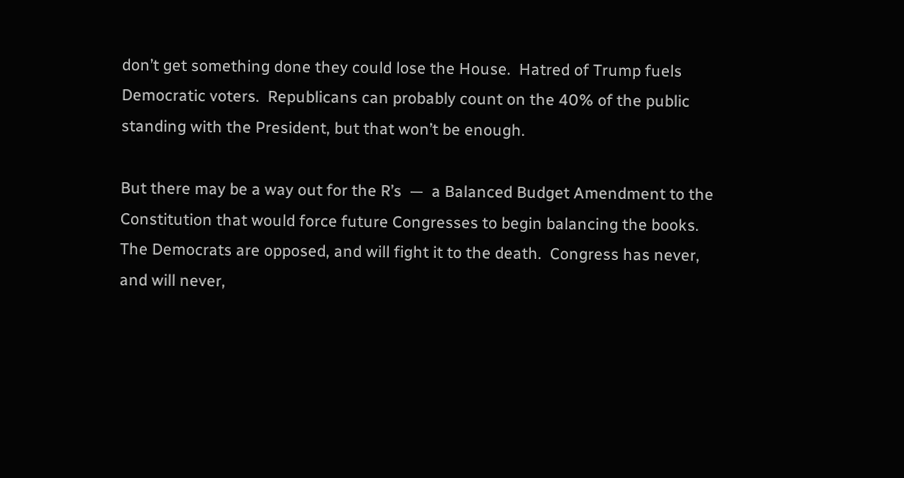don’t get something done they could lose the House.  Hatred of Trump fuels Democratic voters.  Republicans can probably count on the 40% of the public standing with the President, but that won’t be enough.

But there may be a way out for the R’s  —  a Balanced Budget Amendment to the Constitution that would force future Congresses to begin balancing the books.  The Democrats are opposed, and will fight it to the death.  Congress has never, and will never,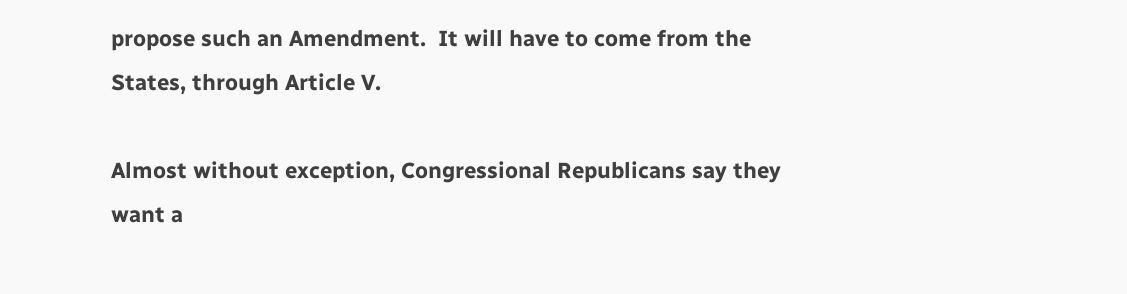propose such an Amendment.  It will have to come from the States, through Article V.

Almost without exception, Congressional Republicans say they want a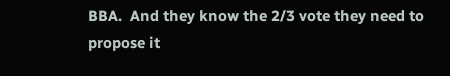BBA.  And they know the 2/3 vote they need to propose it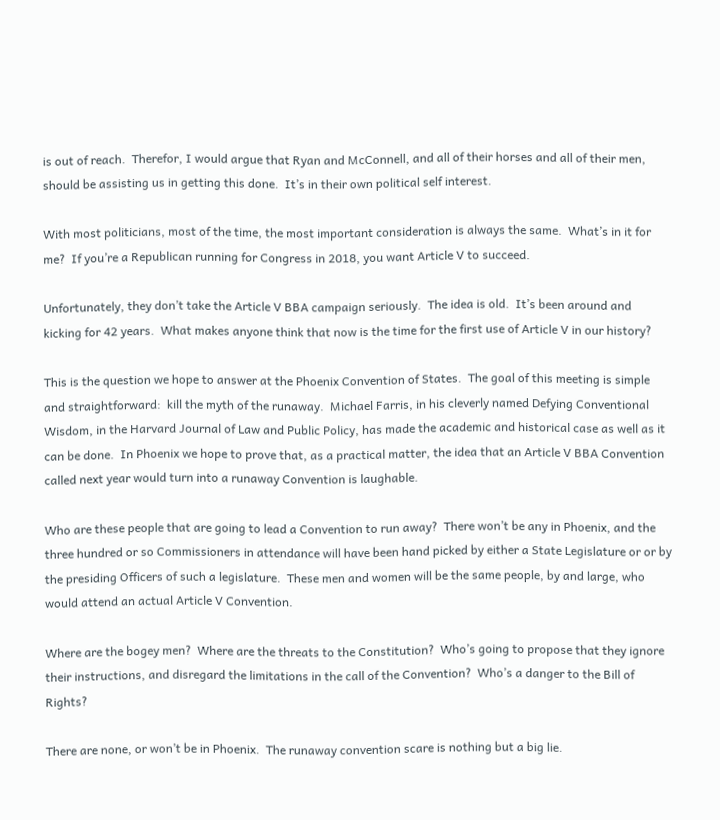is out of reach.  Therefor, I would argue that Ryan and McConnell, and all of their horses and all of their men, should be assisting us in getting this done.  It’s in their own political self interest.

With most politicians, most of the time, the most important consideration is always the same.  What’s in it for me?  If you’re a Republican running for Congress in 2018, you want Article V to succeed.

Unfortunately, they don’t take the Article V BBA campaign seriously.  The idea is old.  It’s been around and kicking for 42 years.  What makes anyone think that now is the time for the first use of Article V in our history?

This is the question we hope to answer at the Phoenix Convention of States.  The goal of this meeting is simple and straightforward:  kill the myth of the runaway.  Michael Farris, in his cleverly named Defying Conventional Wisdom, in the Harvard Journal of Law and Public Policy, has made the academic and historical case as well as it can be done.  In Phoenix we hope to prove that, as a practical matter, the idea that an Article V BBA Convention called next year would turn into a runaway Convention is laughable.

Who are these people that are going to lead a Convention to run away?  There won’t be any in Phoenix, and the three hundred or so Commissioners in attendance will have been hand picked by either a State Legislature or or by the presiding Officers of such a legislature.  These men and women will be the same people, by and large, who would attend an actual Article V Convention.

Where are the bogey men?  Where are the threats to the Constitution?  Who’s going to propose that they ignore their instructions, and disregard the limitations in the call of the Convention?  Who’s a danger to the Bill of Rights?

There are none, or won’t be in Phoenix.  The runaway convention scare is nothing but a big lie.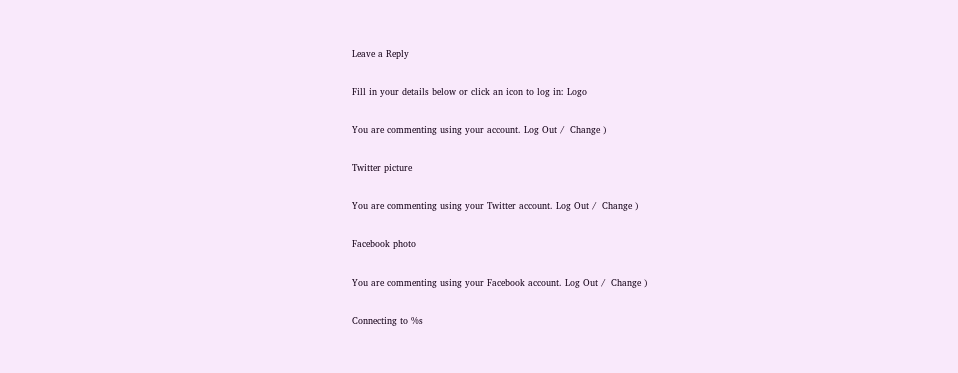Leave a Reply

Fill in your details below or click an icon to log in: Logo

You are commenting using your account. Log Out /  Change )

Twitter picture

You are commenting using your Twitter account. Log Out /  Change )

Facebook photo

You are commenting using your Facebook account. Log Out /  Change )

Connecting to %s